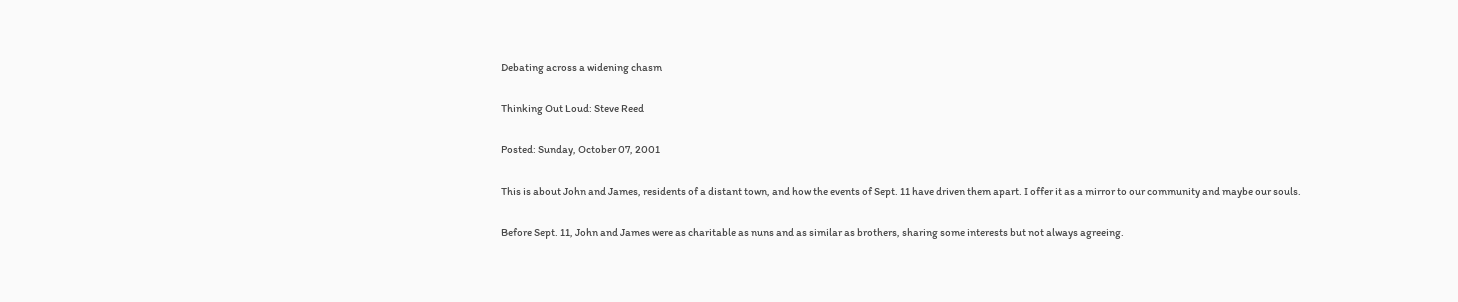Debating across a widening chasm

Thinking Out Loud: Steve Reed

Posted: Sunday, October 07, 2001

This is about John and James, residents of a distant town, and how the events of Sept. 11 have driven them apart. I offer it as a mirror to our community and maybe our souls.

Before Sept. 11, John and James were as charitable as nuns and as similar as brothers, sharing some interests but not always agreeing.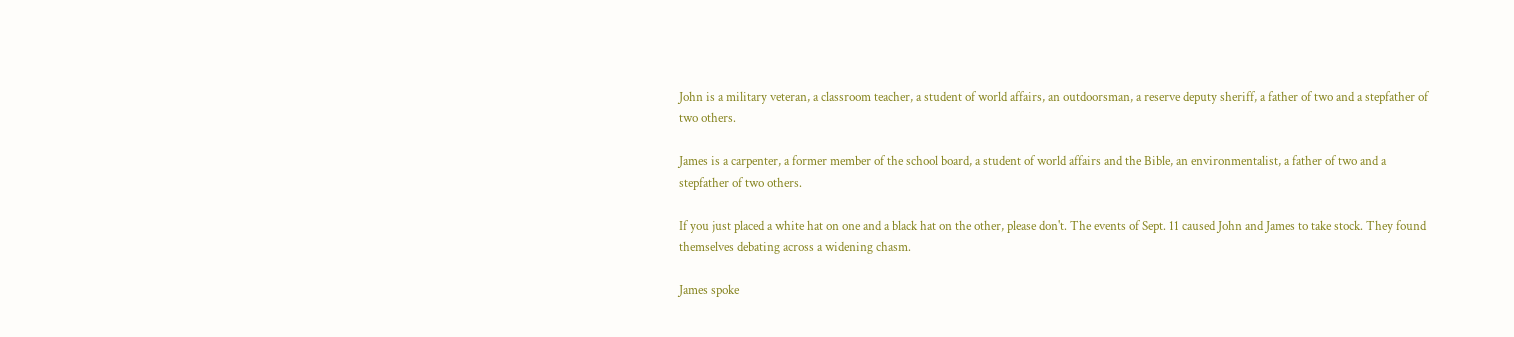John is a military veteran, a classroom teacher, a student of world affairs, an outdoorsman, a reserve deputy sheriff, a father of two and a stepfather of two others.

James is a carpenter, a former member of the school board, a student of world affairs and the Bible, an environmentalist, a father of two and a stepfather of two others.

If you just placed a white hat on one and a black hat on the other, please don't. The events of Sept. 11 caused John and James to take stock. They found themselves debating across a widening chasm.

James spoke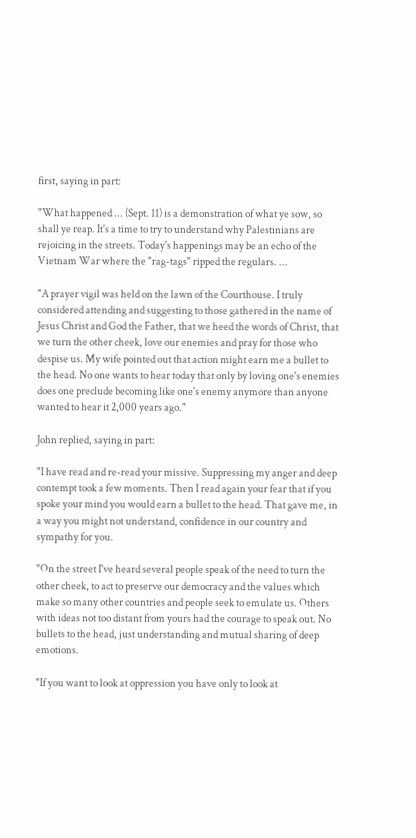first, saying in part:

"What happened ... (Sept. 11) is a demonstration of what ye sow, so shall ye reap. It's a time to try to understand why Palestinians are rejoicing in the streets. Today's happenings may be an echo of the Vietnam War where the "rag-tags" ripped the regulars. ...

"A prayer vigil was held on the lawn of the Courthouse. I truly considered attending and suggesting to those gathered in the name of Jesus Christ and God the Father, that we heed the words of Christ, that we turn the other cheek, love our enemies and pray for those who despise us. My wife pointed out that action might earn me a bullet to the head. No one wants to hear today that only by loving one's enemies does one preclude becoming like one's enemy anymore than anyone wanted to hear it 2,000 years ago."

John replied, saying in part:

"I have read and re-read your missive. Suppressing my anger and deep contempt took a few moments. Then I read again your fear that if you spoke your mind you would earn a bullet to the head. That gave me, in a way you might not understand, confidence in our country and sympathy for you.

"On the street I've heard several people speak of the need to turn the other cheek, to act to preserve our democracy and the values which make so many other countries and people seek to emulate us. Others with ideas not too distant from yours had the courage to speak out. No bullets to the head, just understanding and mutual sharing of deep emotions.

"If you want to look at oppression you have only to look at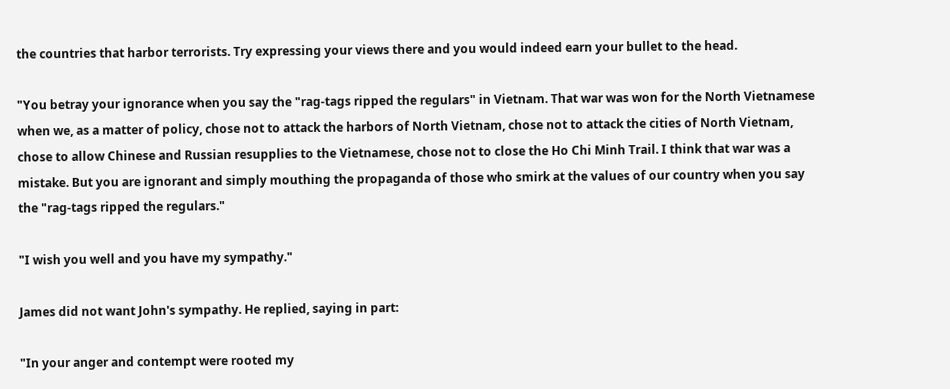the countries that harbor terrorists. Try expressing your views there and you would indeed earn your bullet to the head.

"You betray your ignorance when you say the "rag-tags ripped the regulars" in Vietnam. That war was won for the North Vietnamese when we, as a matter of policy, chose not to attack the harbors of North Vietnam, chose not to attack the cities of North Vietnam, chose to allow Chinese and Russian resupplies to the Vietnamese, chose not to close the Ho Chi Minh Trail. I think that war was a mistake. But you are ignorant and simply mouthing the propaganda of those who smirk at the values of our country when you say the "rag-tags ripped the regulars."

"I wish you well and you have my sympathy."

James did not want John's sympathy. He replied, saying in part:

"In your anger and contempt were rooted my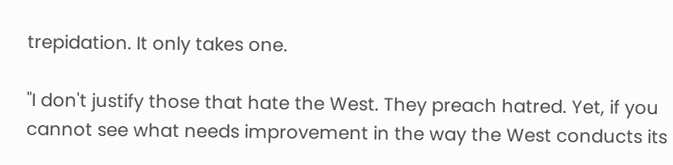trepidation. It only takes one.

"I don't justify those that hate the West. They preach hatred. Yet, if you cannot see what needs improvement in the way the West conducts its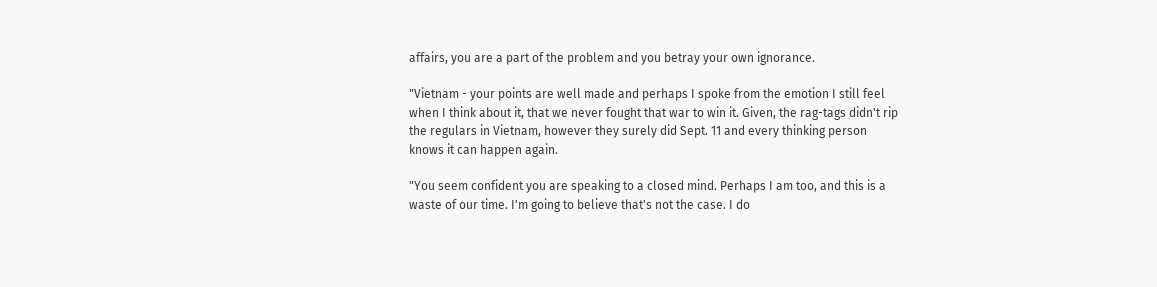affairs, you are a part of the problem and you betray your own ignorance.

"Vietnam - your points are well made and perhaps I spoke from the emotion I still feel when I think about it, that we never fought that war to win it. Given, the rag-tags didn't rip the regulars in Vietnam, however they surely did Sept. 11 and every thinking person knows it can happen again.

"You seem confident you are speaking to a closed mind. Perhaps I am too, and this is a waste of our time. I'm going to believe that's not the case. I do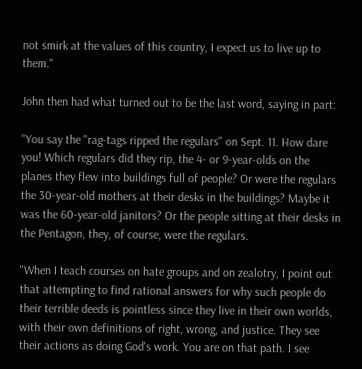not smirk at the values of this country, I expect us to live up to them."

John then had what turned out to be the last word, saying in part:

"You say the "rag-tags ripped the regulars" on Sept. 11. How dare you! Which regulars did they rip, the 4- or 9-year-olds on the planes they flew into buildings full of people? Or were the regulars the 30-year-old mothers at their desks in the buildings? Maybe it was the 60-year-old janitors? Or the people sitting at their desks in the Pentagon, they, of course, were the regulars.

"When I teach courses on hate groups and on zealotry, I point out that attempting to find rational answers for why such people do their terrible deeds is pointless since they live in their own worlds, with their own definitions of right, wrong, and justice. They see their actions as doing God's work. You are on that path. I see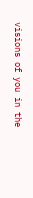visions of you in the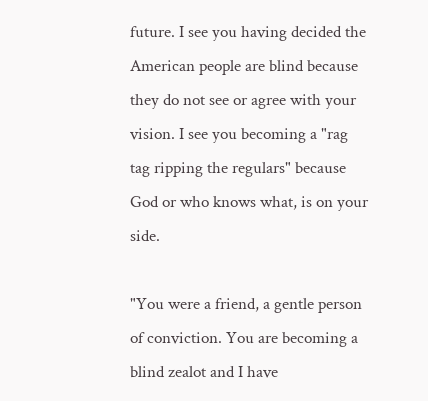future. I see you having decided the American people are blind because they do not see or agree with your vision. I see you becoming a "rag tag ripping the regulars" because God or who knows what, is on your side.

"You were a friend, a gentle person of conviction. You are becoming a blind zealot and I have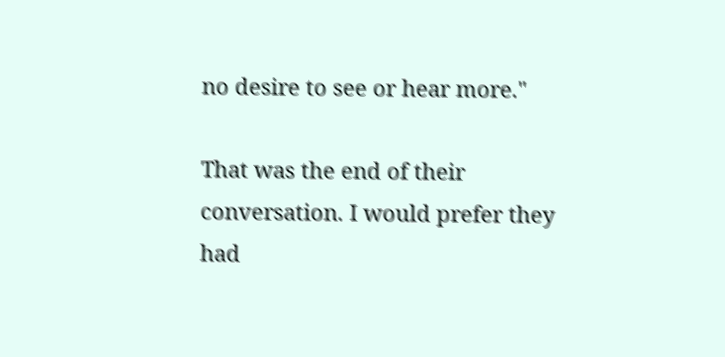no desire to see or hear more."

That was the end of their conversation. I would prefer they had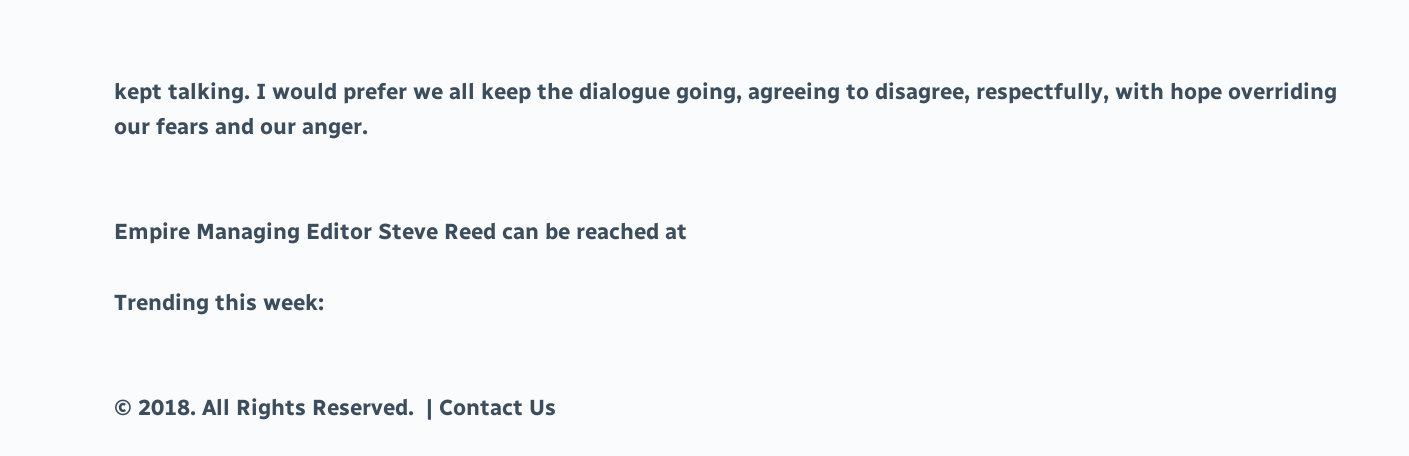kept talking. I would prefer we all keep the dialogue going, agreeing to disagree, respectfully, with hope overriding our fears and our anger.


Empire Managing Editor Steve Reed can be reached at

Trending this week:


© 2018. All Rights Reserved.  | Contact Us